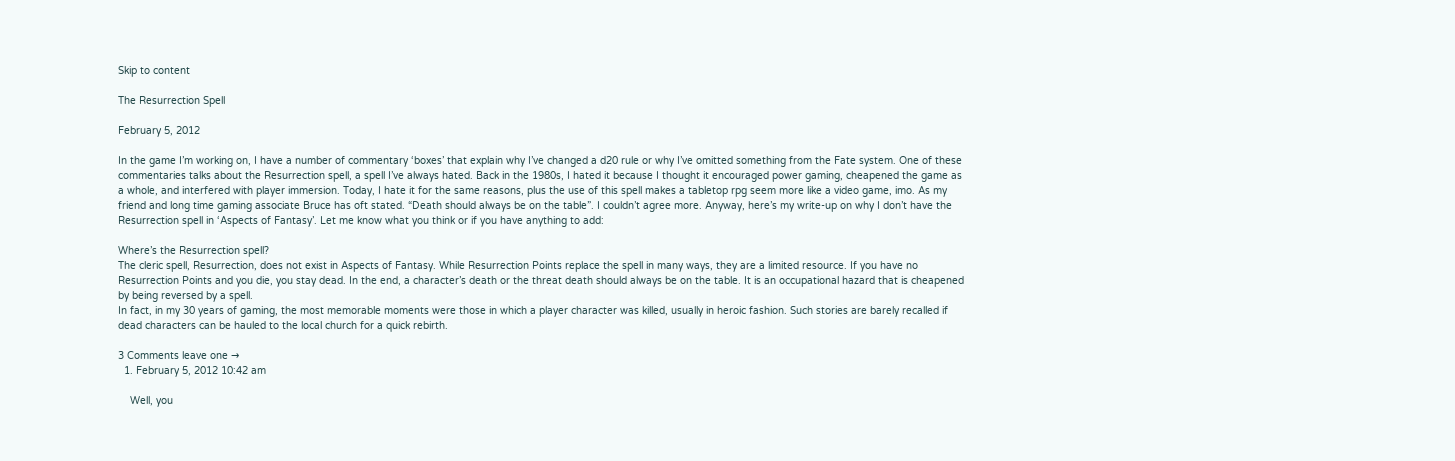Skip to content

The Resurrection Spell

February 5, 2012

In the game I’m working on, I have a number of commentary ‘boxes’ that explain why I’ve changed a d20 rule or why I’ve omitted something from the Fate system. One of these commentaries talks about the Resurrection spell, a spell I’ve always hated. Back in the 1980s, I hated it because I thought it encouraged power gaming, cheapened the game as a whole, and interfered with player immersion. Today, I hate it for the same reasons, plus the use of this spell makes a tabletop rpg seem more like a video game, imo. As my friend and long time gaming associate Bruce has oft stated. “Death should always be on the table”. I couldn’t agree more. Anyway, here’s my write-up on why I don’t have the Resurrection spell in ‘Aspects of Fantasy’. Let me know what you think or if you have anything to add:

Where’s the Resurrection spell?
The cleric spell, Resurrection, does not exist in Aspects of Fantasy. While Resurrection Points replace the spell in many ways, they are a limited resource. If you have no Resurrection Points and you die, you stay dead. In the end, a character’s death or the threat death should always be on the table. It is an occupational hazard that is cheapened by being reversed by a spell.
In fact, in my 30 years of gaming, the most memorable moments were those in which a player character was killed, usually in heroic fashion. Such stories are barely recalled if dead characters can be hauled to the local church for a quick rebirth.

3 Comments leave one →
  1. February 5, 2012 10:42 am

    Well, you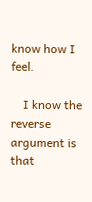know how I feel.

    I know the reverse argument is that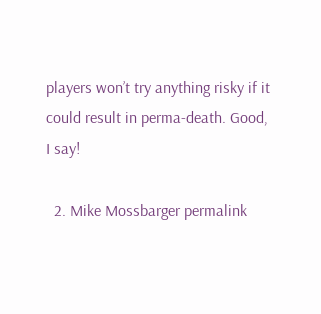players won’t try anything risky if it could result in perma-death. Good, I say!

  2. Mike Mossbarger permalink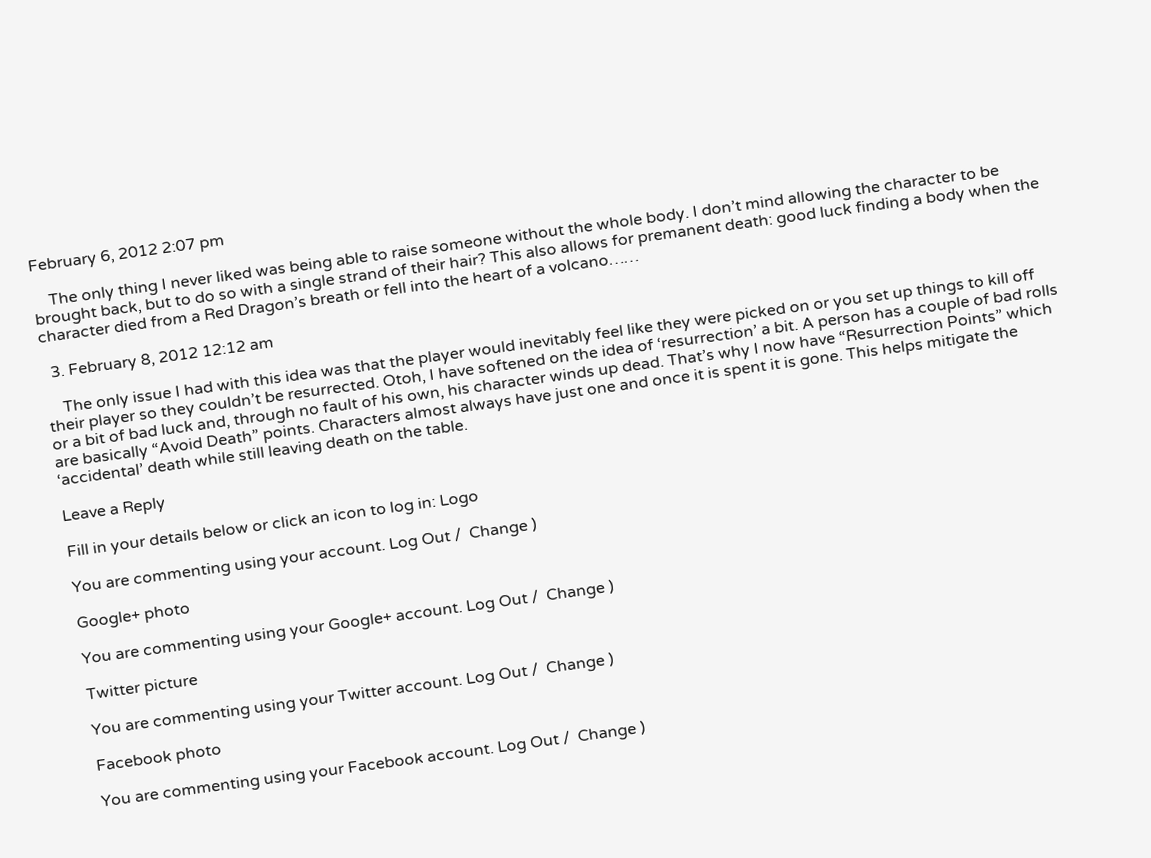February 6, 2012 2:07 pm

    The only thing I never liked was being able to raise someone without the whole body. I don’t mind allowing the character to be brought back, but to do so with a single strand of their hair? This also allows for premanent death: good luck finding a body when the character died from a Red Dragon’s breath or fell into the heart of a volcano……

  3. February 8, 2012 12:12 am

    The only issue I had with this idea was that the player would inevitably feel like they were picked on or you set up things to kill off their player so they couldn’t be resurrected. Otoh, I have softened on the idea of ‘resurrection’ a bit. A person has a couple of bad rolls or a bit of bad luck and, through no fault of his own, his character winds up dead. That’s why I now have “Resurrection Points” which are basically “Avoid Death” points. Characters almost always have just one and once it is spent it is gone. This helps mitigate the ‘accidental’ death while still leaving death on the table.

Leave a Reply

Fill in your details below or click an icon to log in: Logo

You are commenting using your account. Log Out /  Change )

Google+ photo

You are commenting using your Google+ account. Log Out /  Change )

Twitter picture

You are commenting using your Twitter account. Log Out /  Change )

Facebook photo

You are commenting using your Facebook account. Log Out /  Change )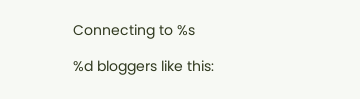Connecting to %s

%d bloggers like this: